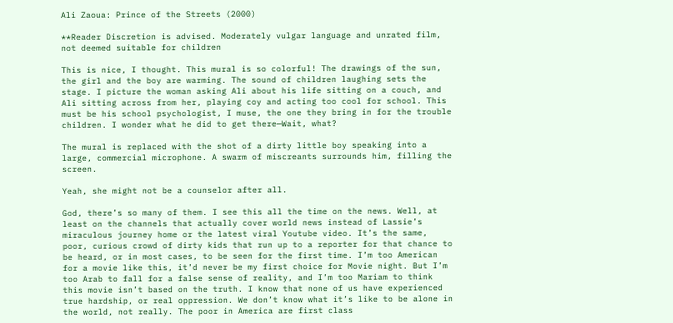Ali Zaoua: Prince of the Streets (2000)

**Reader Discretion is advised. Moderately vulgar language and unrated film, not deemed suitable for children

This is nice, I thought. This mural is so colorful! The drawings of the sun, the girl and the boy are warming. The sound of children laughing sets the stage. I picture the woman asking Ali about his life sitting on a couch, and Ali sitting across from her, playing coy and acting too cool for school. This must be his school psychologist, I muse, the one they bring in for the trouble children. I wonder what he did to get there—Wait, what?

The mural is replaced with the shot of a dirty little boy speaking into a large, commercial microphone. A swarm of miscreants surrounds him, filling the screen.

Yeah, she might not be a counselor after all.

God, there’s so many of them. I see this all the time on the news. Well, at least on the channels that actually cover world news instead of Lassie’s miraculous journey home or the latest viral Youtube video. It’s the same, poor, curious crowd of dirty kids that run up to a reporter for that chance to be heard, or in most cases, to be seen for the first time. I’m too American for a movie like this, it’d never be my first choice for Movie night. But I’m too Arab to fall for a false sense of reality, and I’m too Mariam to think this movie isn’t based on the truth. I know that none of us have experienced true hardship, or real oppression. We don’t know what it’s like to be alone in the world, not really. The poor in America are first class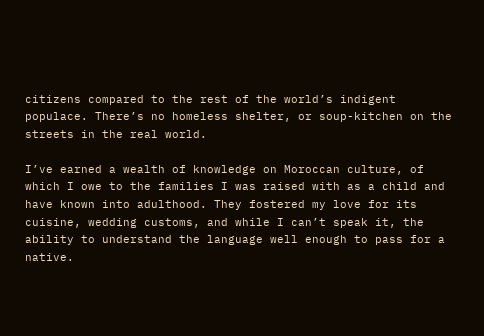citizens compared to the rest of the world’s indigent populace. There’s no homeless shelter, or soup-kitchen on the streets in the real world.

I’ve earned a wealth of knowledge on Moroccan culture, of which I owe to the families I was raised with as a child and have known into adulthood. They fostered my love for its cuisine, wedding customs, and while I can’t speak it, the ability to understand the language well enough to pass for a native.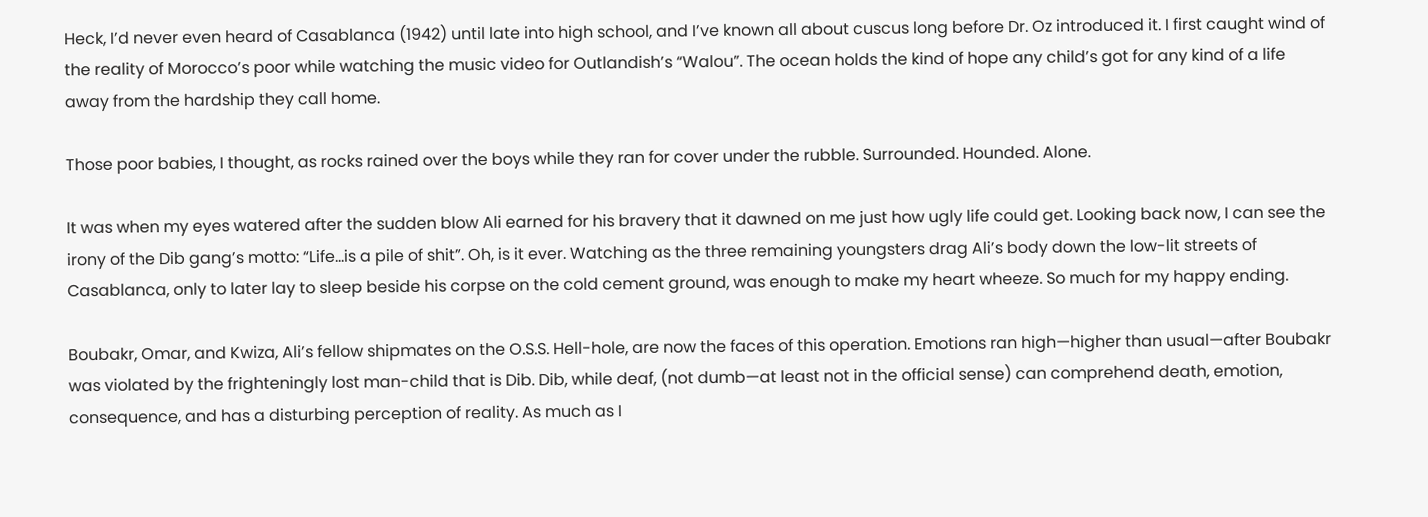Heck, I’d never even heard of Casablanca (1942) until late into high school, and I’ve known all about cuscus long before Dr. Oz introduced it. I first caught wind of the reality of Morocco’s poor while watching the music video for Outlandish’s “Walou”. The ocean holds the kind of hope any child’s got for any kind of a life away from the hardship they call home.

Those poor babies, I thought, as rocks rained over the boys while they ran for cover under the rubble. Surrounded. Hounded. Alone.

It was when my eyes watered after the sudden blow Ali earned for his bravery that it dawned on me just how ugly life could get. Looking back now, I can see the irony of the Dib gang’s motto: “Life…is a pile of shit”. Oh, is it ever. Watching as the three remaining youngsters drag Ali’s body down the low-lit streets of Casablanca, only to later lay to sleep beside his corpse on the cold cement ground, was enough to make my heart wheeze. So much for my happy ending.

Boubakr, Omar, and Kwiza, Ali’s fellow shipmates on the O.S.S. Hell-hole, are now the faces of this operation. Emotions ran high—higher than usual—after Boubakr was violated by the frighteningly lost man-child that is Dib. Dib, while deaf, (not dumb—at least not in the official sense) can comprehend death, emotion, consequence, and has a disturbing perception of reality. As much as I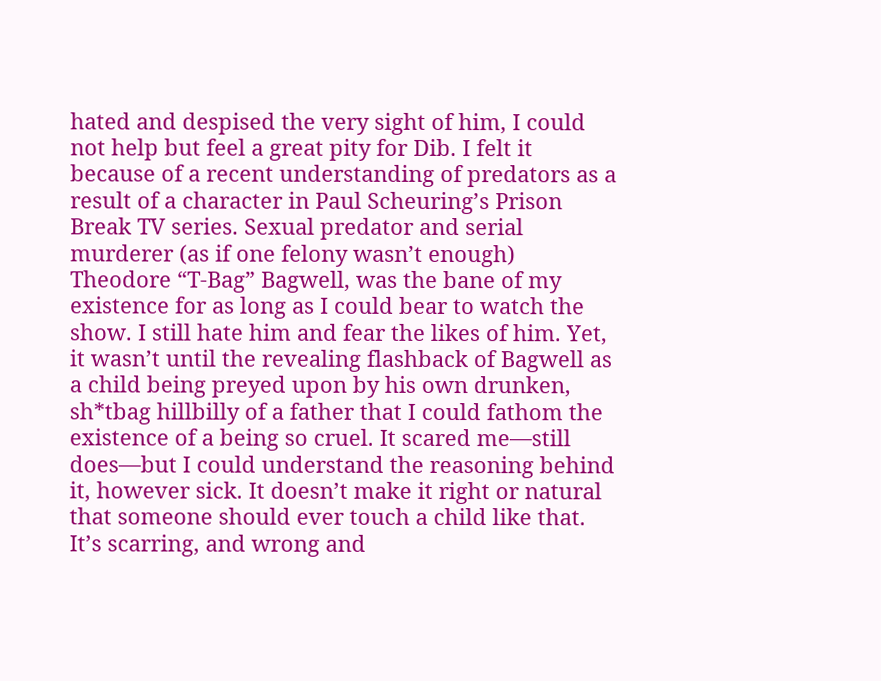hated and despised the very sight of him, I could not help but feel a great pity for Dib. I felt it because of a recent understanding of predators as a result of a character in Paul Scheuring’s Prison Break TV series. Sexual predator and serial murderer (as if one felony wasn’t enough) Theodore “T-Bag” Bagwell, was the bane of my existence for as long as I could bear to watch the show. I still hate him and fear the likes of him. Yet, it wasn’t until the revealing flashback of Bagwell as a child being preyed upon by his own drunken, sh*tbag hillbilly of a father that I could fathom the existence of a being so cruel. It scared me—still does—but I could understand the reasoning behind it, however sick. It doesn’t make it right or natural that someone should ever touch a child like that. It’s scarring, and wrong and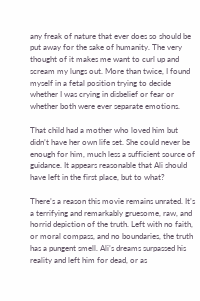any freak of nature that ever does so should be put away for the sake of humanity. The very thought of it makes me want to curl up and scream my lungs out. More than twice, I found myself in a fetal position trying to decide whether I was crying in disbelief or fear or whether both were ever separate emotions.

That child had a mother who loved him but didn’t have her own life set. She could never be enough for him, much less a sufficient source of guidance. It appears reasonable that Ali should have left in the first place, but to what?

There’s a reason this movie remains unrated. It’s a terrifying and remarkably gruesome, raw, and horrid depiction of the truth. Left with no faith, or moral compass, and no boundaries, the truth has a pungent smell. Ali’s dreams surpassed his reality and left him for dead, or as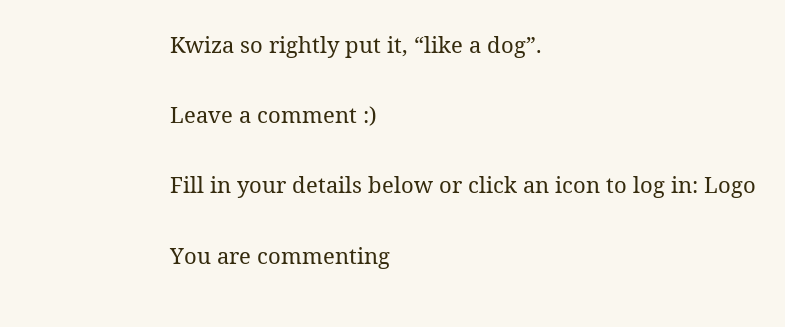Kwiza so rightly put it, “like a dog”.

Leave a comment :)

Fill in your details below or click an icon to log in: Logo

You are commenting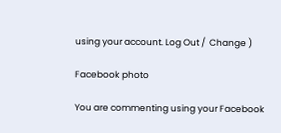using your account. Log Out /  Change )

Facebook photo

You are commenting using your Facebook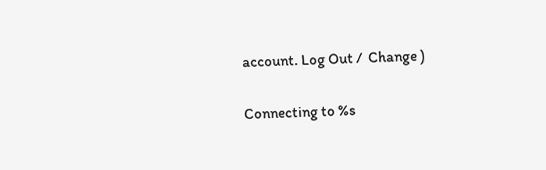account. Log Out /  Change )

Connecting to %s